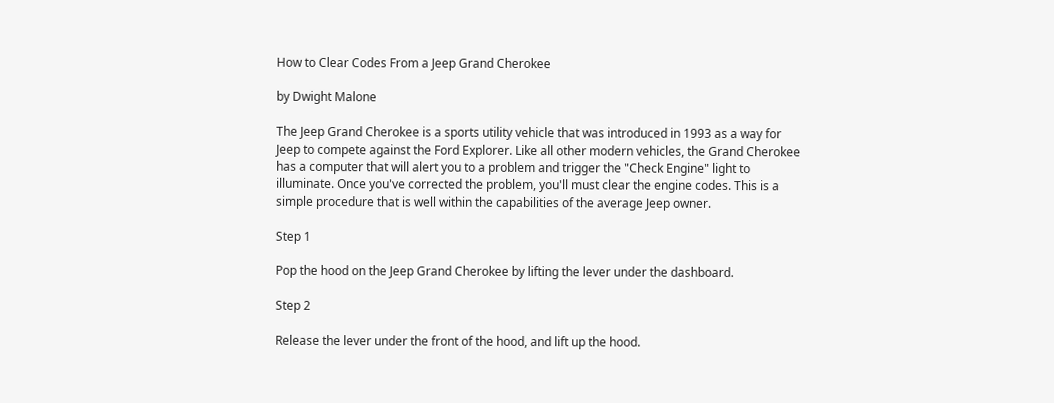How to Clear Codes From a Jeep Grand Cherokee

by Dwight Malone

The Jeep Grand Cherokee is a sports utility vehicle that was introduced in 1993 as a way for Jeep to compete against the Ford Explorer. Like all other modern vehicles, the Grand Cherokee has a computer that will alert you to a problem and trigger the "Check Engine" light to illuminate. Once you've corrected the problem, you'll must clear the engine codes. This is a simple procedure that is well within the capabilities of the average Jeep owner.

Step 1

Pop the hood on the Jeep Grand Cherokee by lifting the lever under the dashboard.

Step 2

Release the lever under the front of the hood, and lift up the hood.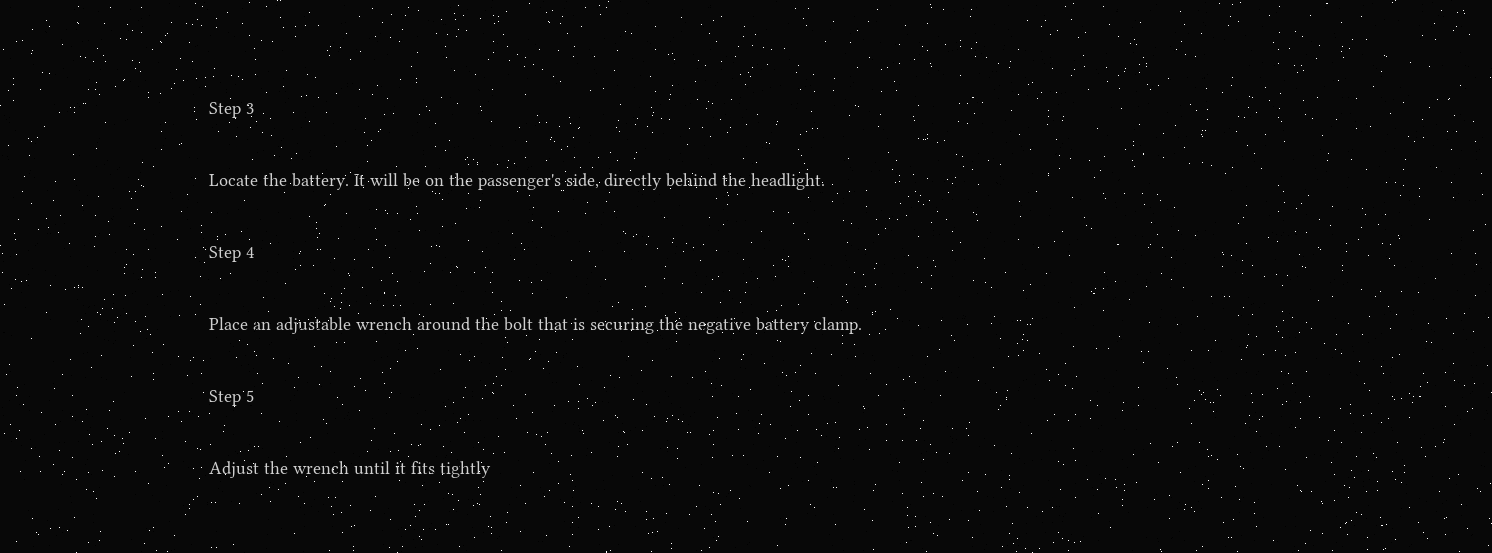Step 3

Locate the battery. It will be on the passenger's side, directly behind the headlight.

Step 4

Place an adjustable wrench around the bolt that is securing the negative battery clamp.

Step 5

Adjust the wrench until it fits tightly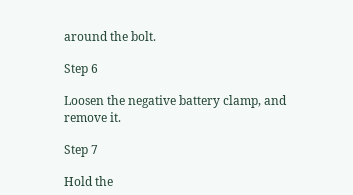around the bolt.

Step 6

Loosen the negative battery clamp, and remove it.

Step 7

Hold the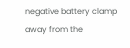negative battery clamp away from the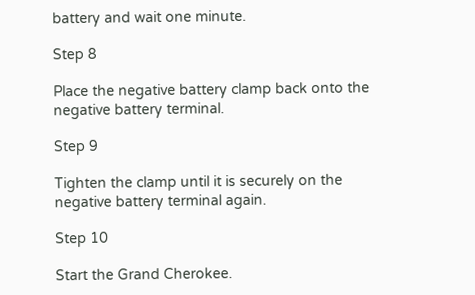battery and wait one minute.

Step 8

Place the negative battery clamp back onto the negative battery terminal.

Step 9

Tighten the clamp until it is securely on the negative battery terminal again.

Step 10

Start the Grand Cherokee.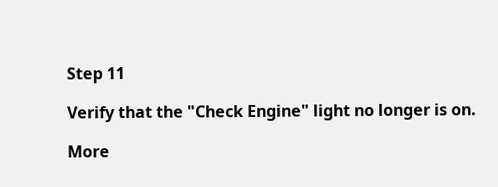Step 11

Verify that the "Check Engine" light no longer is on.

More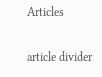Articles

article divider